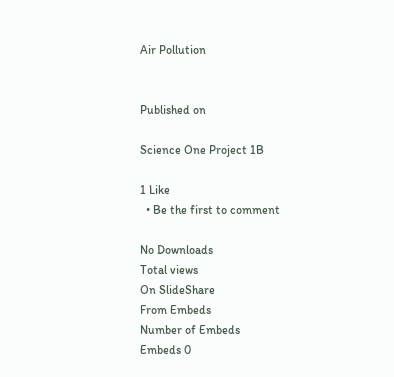Air Pollution


Published on

Science One Project 1B

1 Like
  • Be the first to comment

No Downloads
Total views
On SlideShare
From Embeds
Number of Embeds
Embeds 0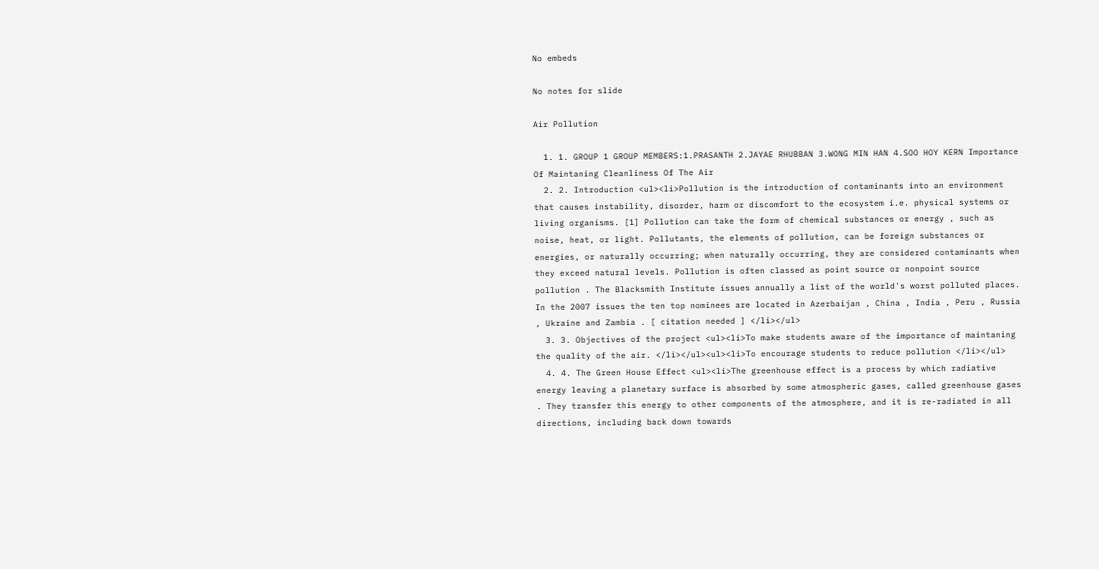No embeds

No notes for slide

Air Pollution

  1. 1. GROUP 1 GROUP MEMBERS:1.PRASANTH 2.JAYAE RHUBBAN 3.WONG MIN HAN 4.SOO HOY KERN Importance Of Maintaning Cleanliness Of The Air
  2. 2. Introduction <ul><li>Pollution is the introduction of contaminants into an environment that causes instability, disorder, harm or discomfort to the ecosystem i.e. physical systems or living organisms. [1] Pollution can take the form of chemical substances or energy , such as noise, heat, or light. Pollutants, the elements of pollution, can be foreign substances or energies, or naturally occurring; when naturally occurring, they are considered contaminants when they exceed natural levels. Pollution is often classed as point source or nonpoint source pollution . The Blacksmith Institute issues annually a list of the world's worst polluted places. In the 2007 issues the ten top nominees are located in Azerbaijan , China , India , Peru , Russia , Ukraine and Zambia . [ citation needed ] </li></ul>
  3. 3. Objectives of the project <ul><li>To make students aware of the importance of maintaning the quality of the air. </li></ul><ul><li>To encourage students to reduce pollution </li></ul>
  4. 4. The Green House Effect <ul><li>The greenhouse effect is a process by which radiative energy leaving a planetary surface is absorbed by some atmospheric gases, called greenhouse gases . They transfer this energy to other components of the atmosphere, and it is re-radiated in all directions, including back down towards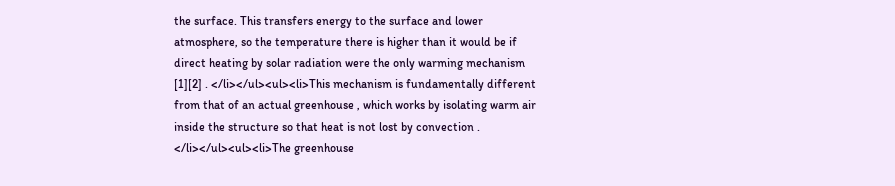the surface. This transfers energy to the surface and lower atmosphere, so the temperature there is higher than it would be if direct heating by solar radiation were the only warming mechanism [1][2] . </li></ul><ul><li>This mechanism is fundamentally different from that of an actual greenhouse , which works by isolating warm air inside the structure so that heat is not lost by convection . </li></ul><ul><li>The greenhouse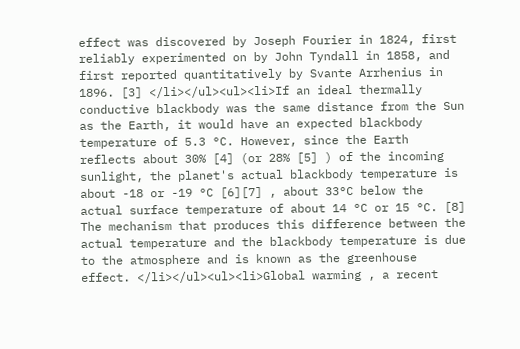effect was discovered by Joseph Fourier in 1824, first reliably experimented on by John Tyndall in 1858, and first reported quantitatively by Svante Arrhenius in 1896. [3] </li></ul><ul><li>If an ideal thermally conductive blackbody was the same distance from the Sun as the Earth, it would have an expected blackbody temperature of 5.3 °C. However, since the Earth reflects about 30% [4] (or 28% [5] ) of the incoming sunlight, the planet's actual blackbody temperature is about -18 or -19 °C [6][7] , about 33°C below the actual surface temperature of about 14 °C or 15 °C. [8] The mechanism that produces this difference between the actual temperature and the blackbody temperature is due to the atmosphere and is known as the greenhouse effect. </li></ul><ul><li>Global warming , a recent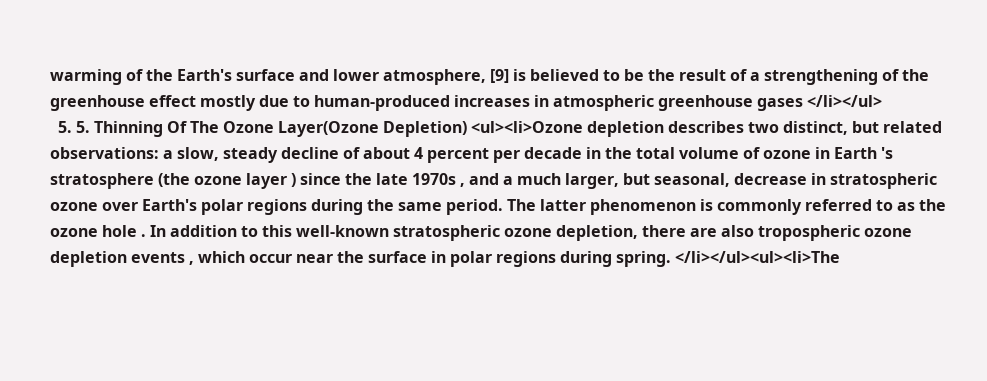warming of the Earth's surface and lower atmosphere, [9] is believed to be the result of a strengthening of the greenhouse effect mostly due to human-produced increases in atmospheric greenhouse gases </li></ul>
  5. 5. Thinning Of The Ozone Layer(Ozone Depletion) <ul><li>Ozone depletion describes two distinct, but related observations: a slow, steady decline of about 4 percent per decade in the total volume of ozone in Earth 's stratosphere (the ozone layer ) since the late 1970s , and a much larger, but seasonal, decrease in stratospheric ozone over Earth's polar regions during the same period. The latter phenomenon is commonly referred to as the ozone hole . In addition to this well-known stratospheric ozone depletion, there are also tropospheric ozone depletion events , which occur near the surface in polar regions during spring. </li></ul><ul><li>The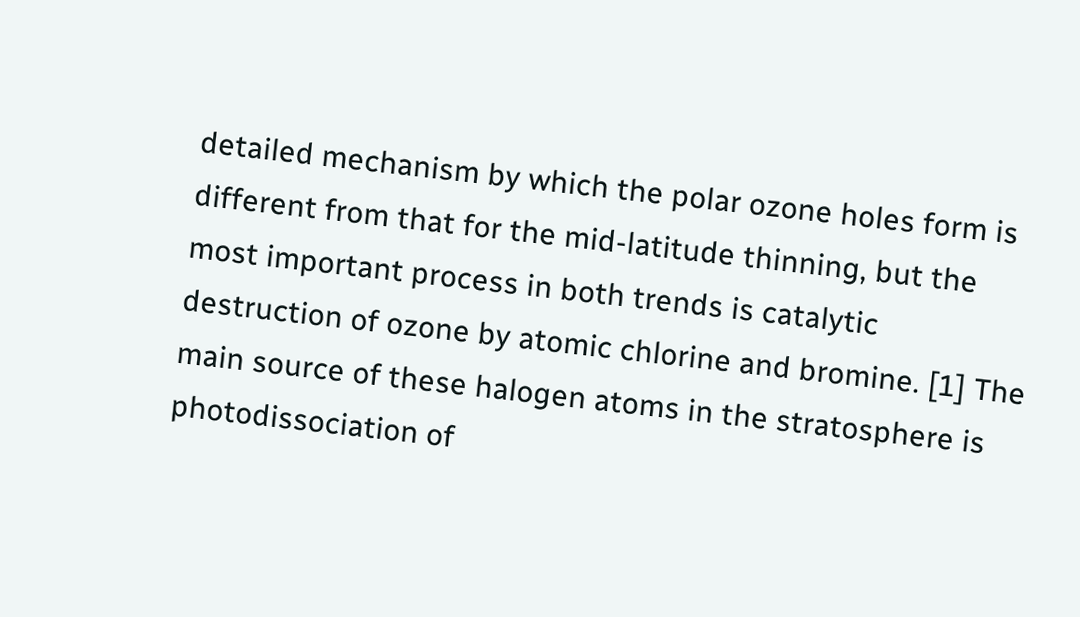detailed mechanism by which the polar ozone holes form is different from that for the mid-latitude thinning, but the most important process in both trends is catalytic destruction of ozone by atomic chlorine and bromine. [1] The main source of these halogen atoms in the stratosphere is photodissociation of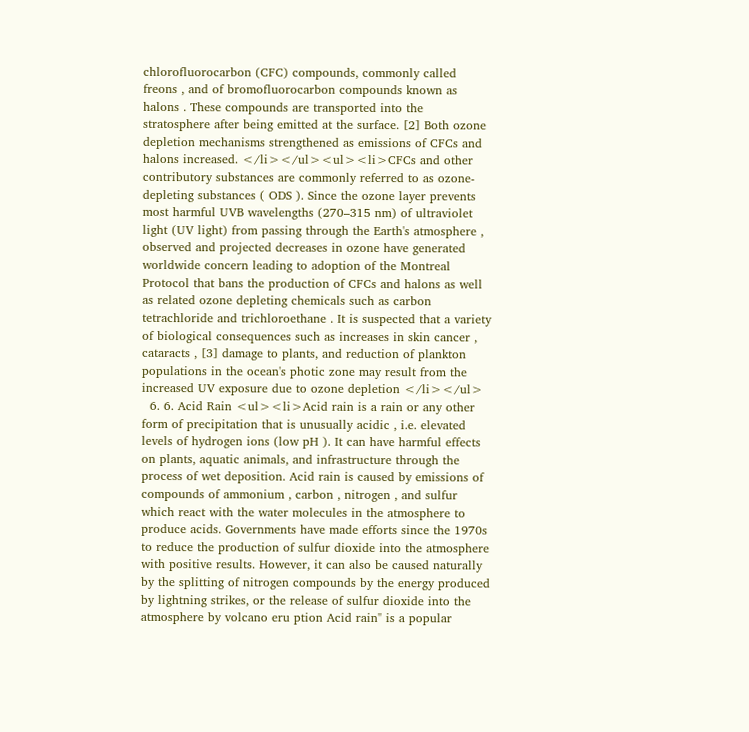chlorofluorocarbon (CFC) compounds, commonly called freons , and of bromofluorocarbon compounds known as halons . These compounds are transported into the stratosphere after being emitted at the surface. [2] Both ozone depletion mechanisms strengthened as emissions of CFCs and halons increased. </li></ul><ul><li>CFCs and other contributory substances are commonly referred to as ozone-depleting substances ( ODS ). Since the ozone layer prevents most harmful UVB wavelengths (270–315 nm) of ultraviolet light (UV light) from passing through the Earth's atmosphere , observed and projected decreases in ozone have generated worldwide concern leading to adoption of the Montreal Protocol that bans the production of CFCs and halons as well as related ozone depleting chemicals such as carbon tetrachloride and trichloroethane . It is suspected that a variety of biological consequences such as increases in skin cancer , cataracts , [3] damage to plants, and reduction of plankton populations in the ocean's photic zone may result from the increased UV exposure due to ozone depletion </li></ul>
  6. 6. Acid Rain <ul><li>Acid rain is a rain or any other form of precipitation that is unusually acidic , i.e. elevated levels of hydrogen ions (low pH ). It can have harmful effects on plants, aquatic animals, and infrastructure through the process of wet deposition. Acid rain is caused by emissions of compounds of ammonium , carbon , nitrogen , and sulfur which react with the water molecules in the atmosphere to produce acids. Governments have made efforts since the 1970s to reduce the production of sulfur dioxide into the atmosphere with positive results. However, it can also be caused naturally by the splitting of nitrogen compounds by the energy produced by lightning strikes, or the release of sulfur dioxide into the atmosphere by volcano eru ption Acid rain" is a popular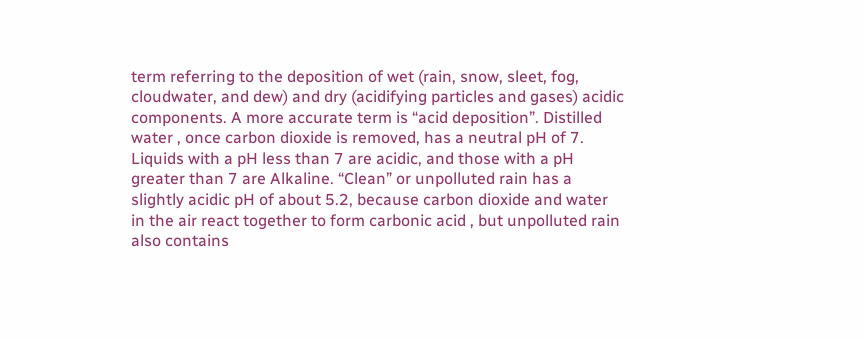term referring to the deposition of wet (rain, snow, sleet, fog, cloudwater, and dew) and dry (acidifying particles and gases) acidic components. A more accurate term is “acid deposition”. Distilled water , once carbon dioxide is removed, has a neutral pH of 7. Liquids with a pH less than 7 are acidic, and those with a pH greater than 7 are Alkaline. “Clean” or unpolluted rain has a slightly acidic pH of about 5.2, because carbon dioxide and water in the air react together to form carbonic acid , but unpolluted rain also contains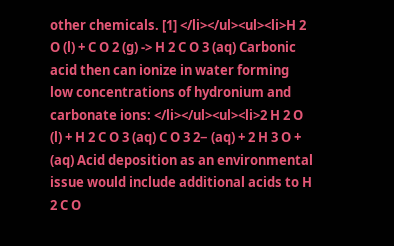other chemicals. [1] </li></ul><ul><li>H 2 O (l) + C O 2 (g) -> H 2 C O 3 (aq) Carbonic acid then can ionize in water forming low concentrations of hydronium and carbonate ions: </li></ul><ul><li>2 H 2 O (l) + H 2 C O 3 (aq) C O 3 2− (aq) + 2 H 3 O + (aq) Acid deposition as an environmental issue would include additional acids to H 2 C O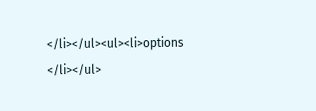</li></ul><ul><li>options </li></ul>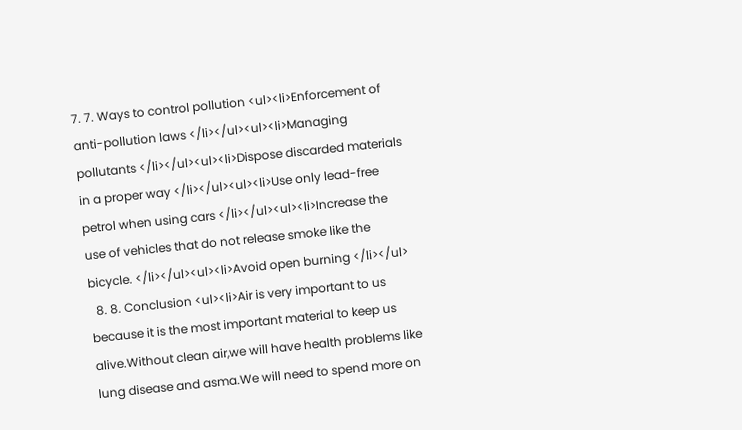7. 7. Ways to control pollution <ul><li>Enforcement of anti-pollution laws </li></ul><ul><li>Managing pollutants </li></ul><ul><li>Dispose discarded materials in a proper way </li></ul><ul><li>Use only lead-free petrol when using cars </li></ul><ul><li>Increase the use of vehicles that do not release smoke like the bicycle. </li></ul><ul><li>Avoid open burning </li></ul>
  8. 8. Conclusion <ul><li>Air is very important to us because it is the most important material to keep us alive.Without clean air,we will have health problems like lung disease and asma.We will need to spend more on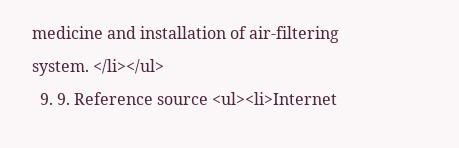medicine and installation of air-filtering system. </li></ul>
  9. 9. Reference source <ul><li>Internet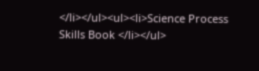</li></ul><ul><li>Science Process Skills Book </li></ul>